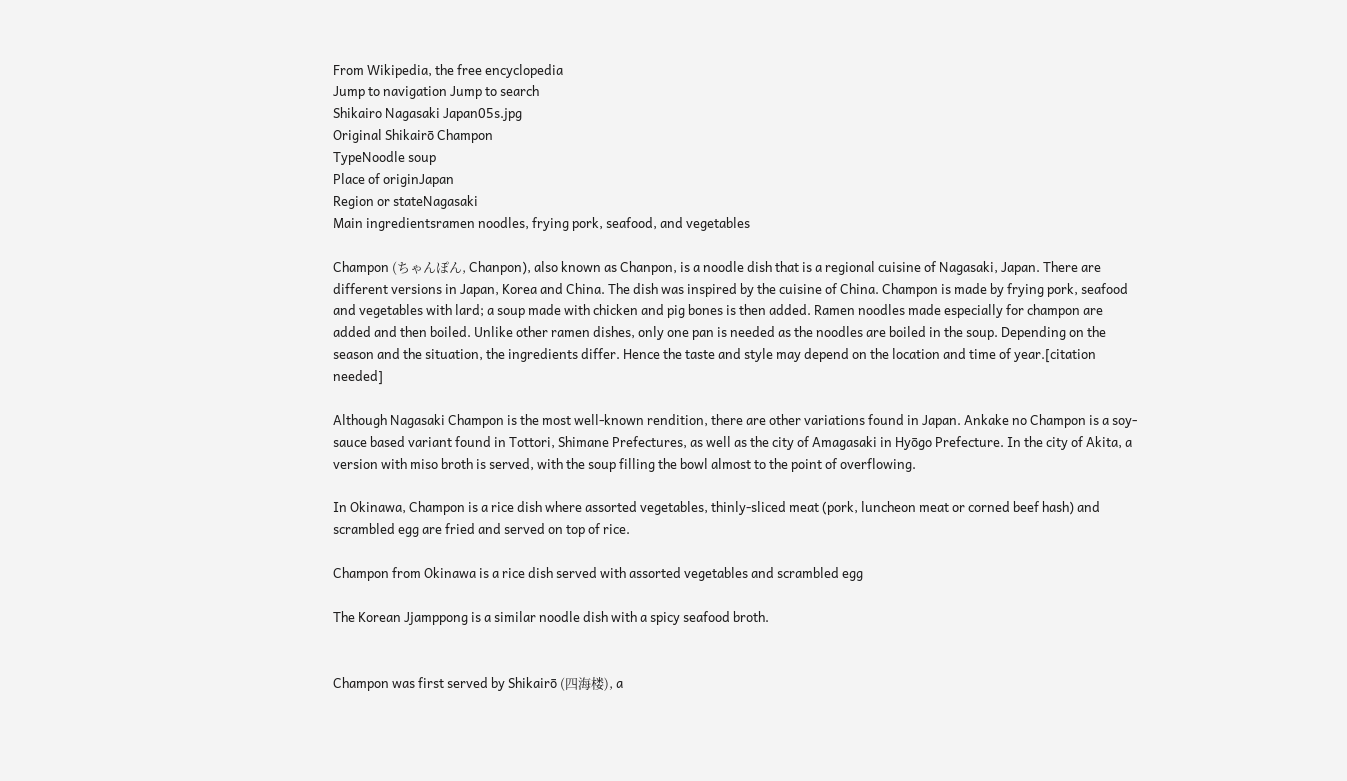From Wikipedia, the free encyclopedia
Jump to navigation Jump to search
Shikairo Nagasaki Japan05s.jpg
Original Shikairō Champon
TypeNoodle soup
Place of originJapan
Region or stateNagasaki
Main ingredientsramen noodles, frying pork, seafood, and vegetables

Champon (ちゃんぽん, Chanpon), also known as Chanpon, is a noodle dish that is a regional cuisine of Nagasaki, Japan. There are different versions in Japan, Korea and China. The dish was inspired by the cuisine of China. Champon is made by frying pork, seafood and vegetables with lard; a soup made with chicken and pig bones is then added. Ramen noodles made especially for champon are added and then boiled. Unlike other ramen dishes, only one pan is needed as the noodles are boiled in the soup. Depending on the season and the situation, the ingredients differ. Hence the taste and style may depend on the location and time of year.[citation needed]

Although Nagasaki Champon is the most well-known rendition, there are other variations found in Japan. Ankake no Champon is a soy-sauce based variant found in Tottori, Shimane Prefectures, as well as the city of Amagasaki in Hyōgo Prefecture. In the city of Akita, a version with miso broth is served, with the soup filling the bowl almost to the point of overflowing.

In Okinawa, Champon is a rice dish where assorted vegetables, thinly-sliced meat (pork, luncheon meat or corned beef hash) and scrambled egg are fried and served on top of rice.

Champon from Okinawa is a rice dish served with assorted vegetables and scrambled egg

The Korean Jjamppong is a similar noodle dish with a spicy seafood broth.


Champon was first served by Shikairō (四海楼), a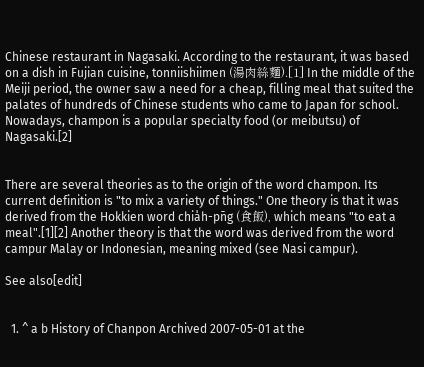Chinese restaurant in Nagasaki. According to the restaurant, it was based on a dish in Fujian cuisine, tonniishiimen (湯肉絲麵).[1] In the middle of the Meiji period, the owner saw a need for a cheap, filling meal that suited the palates of hundreds of Chinese students who came to Japan for school. Nowadays, champon is a popular specialty food (or meibutsu) of Nagasaki.[2]


There are several theories as to the origin of the word champon. Its current definition is "to mix a variety of things." One theory is that it was derived from the Hokkien word chia̍h-pn̄g (食飯), which means "to eat a meal".[1][2] Another theory is that the word was derived from the word campur Malay or Indonesian, meaning mixed (see Nasi campur).

See also[edit]


  1. ^ a b History of Chanpon Archived 2007-05-01 at the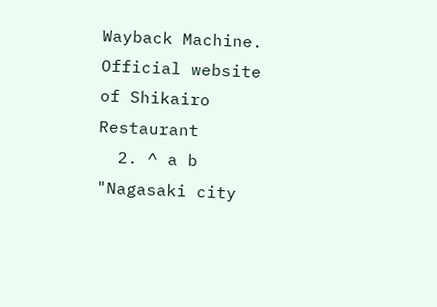Wayback Machine. Official website of Shikairo Restaurant
  2. ^ a b "Nagasaki city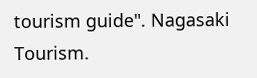tourism guide". Nagasaki Tourism.